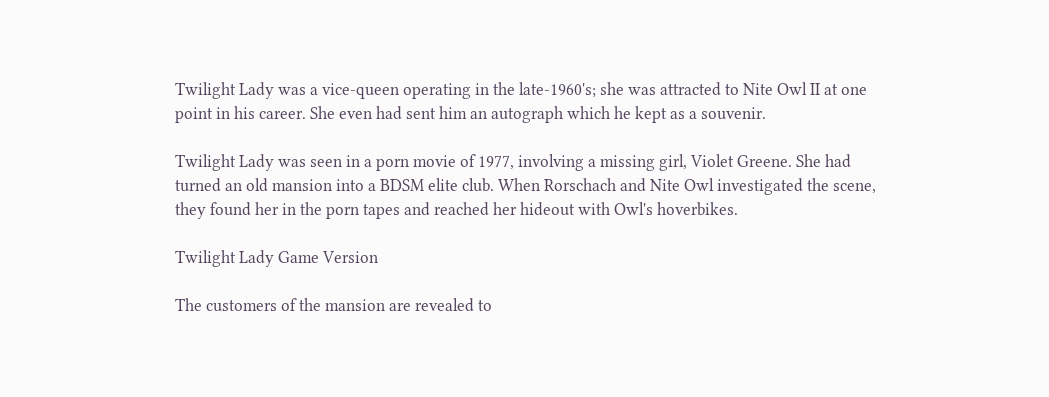Twilight Lady was a vice-queen operating in the late-1960's; she was attracted to Nite Owl II at one point in his career. She even had sent him an autograph which he kept as a souvenir.

Twilight Lady was seen in a porn movie of 1977, involving a missing girl, Violet Greene. She had turned an old mansion into a BDSM elite club. When Rorschach and Nite Owl investigated the scene, they found her in the porn tapes and reached her hideout with Owl's hoverbikes.

Twilight Lady Game Version

The customers of the mansion are revealed to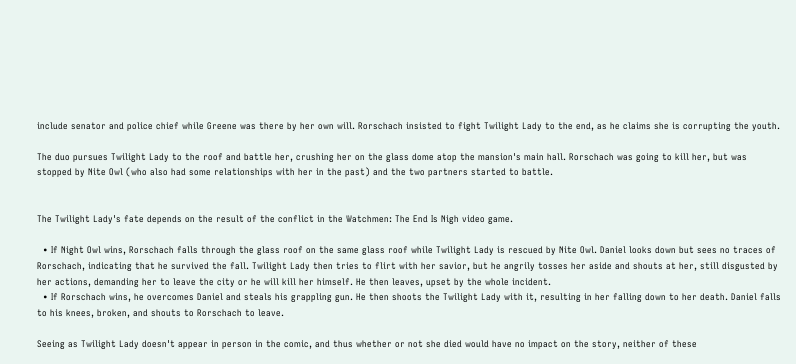include senator and police chief while Greene was there by her own will. Rorschach insisted to fight Twilight Lady to the end, as he claims she is corrupting the youth.

The duo pursues Twilight Lady to the roof and battle her, crushing her on the glass dome atop the mansion's main hall. Rorschach was going to kill her, but was stopped by Nite Owl (who also had some relationships with her in the past) and the two partners started to battle.


The Twilight Lady's fate depends on the result of the conflict in the Watchmen: The End Is Nigh video game.

  • If Night Owl wins, Rorschach falls through the glass roof on the same glass roof while Twilight Lady is rescued by Nite Owl. Daniel looks down but sees no traces of Rorschach, indicating that he survived the fall. Twilight Lady then tries to flirt with her savior, but he angrily tosses her aside and shouts at her, still disgusted by her actions, demanding her to leave the city or he will kill her himself. He then leaves, upset by the whole incident.
  • If Rorschach wins, he overcomes Daniel and steals his grappling gun. He then shoots the Twilight Lady with it, resulting in her falling down to her death. Daniel falls to his knees, broken, and shouts to Rorschach to leave.

Seeing as Twilight Lady doesn't appear in person in the comic, and thus whether or not she died would have no impact on the story, neither of these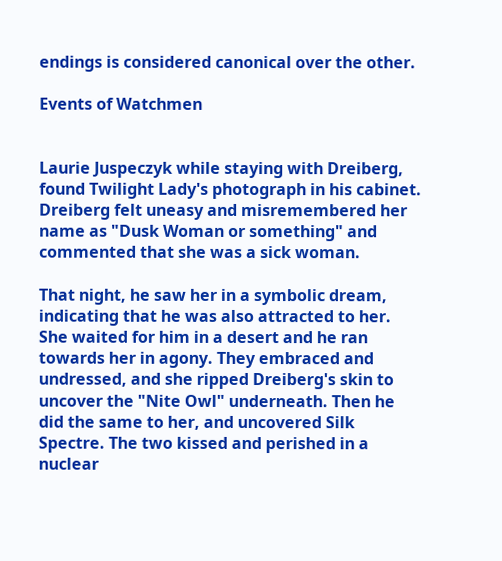endings is considered canonical over the other.

Events of Watchmen


Laurie Juspeczyk while staying with Dreiberg, found Twilight Lady's photograph in his cabinet. Dreiberg felt uneasy and misremembered her name as "Dusk Woman or something" and commented that she was a sick woman.

That night, he saw her in a symbolic dream, indicating that he was also attracted to her. She waited for him in a desert and he ran towards her in agony. They embraced and undressed, and she ripped Dreiberg's skin to uncover the "Nite Owl" underneath. Then he did the same to her, and uncovered Silk Spectre. The two kissed and perished in a nuclear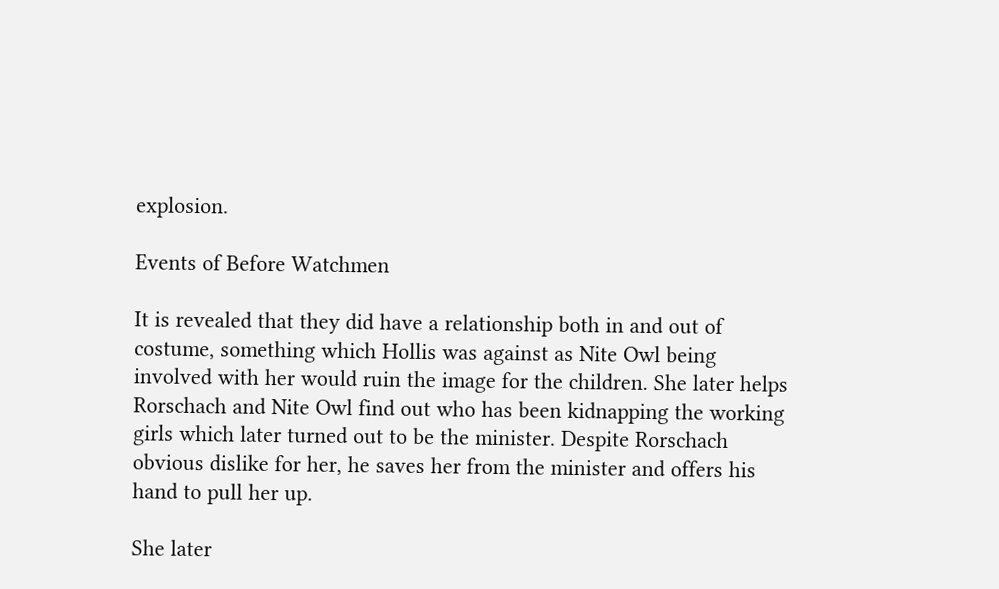explosion.

Events of Before Watchmen

It is revealed that they did have a relationship both in and out of costume, something which Hollis was against as Nite Owl being involved with her would ruin the image for the children. She later helps Rorschach and Nite Owl find out who has been kidnapping the working girls which later turned out to be the minister. Despite Rorschach obvious dislike for her, he saves her from the minister and offers his hand to pull her up.

She later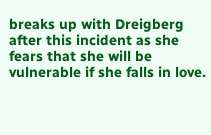breaks up with Dreigberg after this incident as she fears that she will be vulnerable if she falls in love.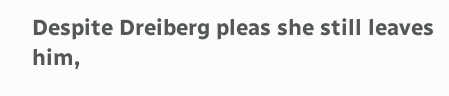Despite Dreiberg pleas she still leaves him,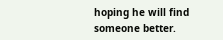hoping he will find someone better.